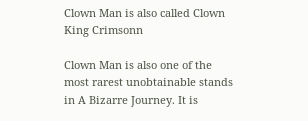Clown Man is also called Clown King Crimsonn

Clown Man is also one of the most rarest unobtainable stands in A Bizarre Journey. It is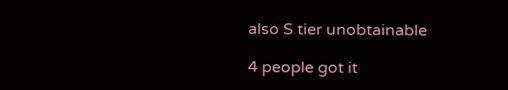also S tier unobtainable

4 people got it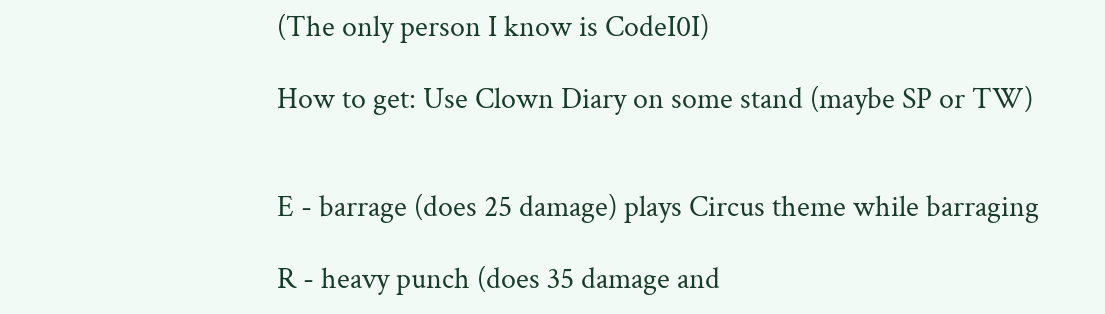(The only person I know is CodeI0I)

How to get: Use Clown Diary on some stand (maybe SP or TW)


E - barrage (does 25 damage) plays Circus theme while barraging

R - heavy punch (does 35 damage and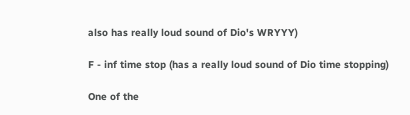also has really loud sound of Dio's WRYYY)

F - inf time stop (has a really loud sound of Dio time stopping)

One of the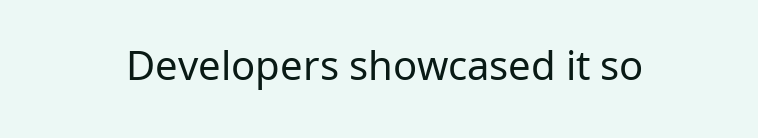Developers showcased it so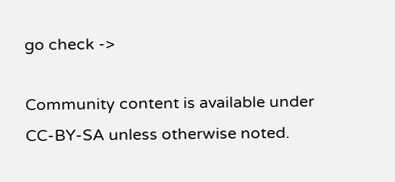go check ->

Community content is available under CC-BY-SA unless otherwise noted.